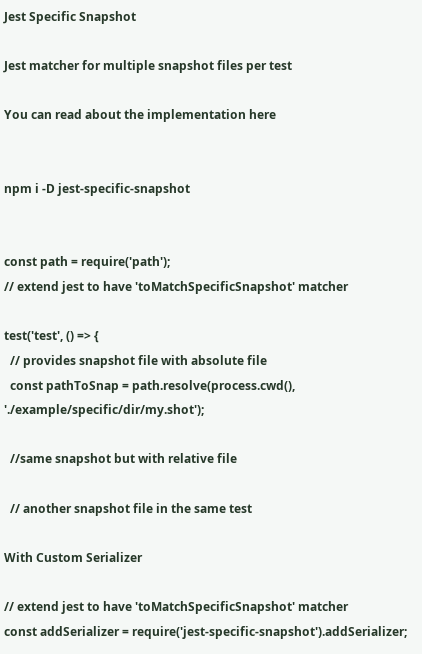Jest Specific Snapshot

Jest matcher for multiple snapshot files per test

You can read about the implementation here


npm i -D jest-specific-snapshot


const path = require('path');
// extend jest to have 'toMatchSpecificSnapshot' matcher

test('test', () => {
  // provides snapshot file with absolute file
  const pathToSnap = path.resolve(process.cwd(), './example/specific/dir/my.shot');

  //same snapshot but with relative file

  // another snapshot file in the same test

With Custom Serializer

// extend jest to have 'toMatchSpecificSnapshot' matcher
const addSerializer = require('jest-specific-snapshot').addSerializer;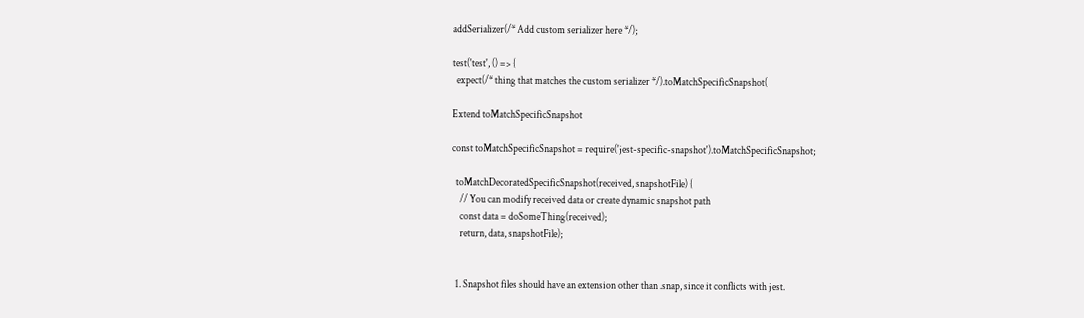addSerializer(/* Add custom serializer here */);

test('test', () => {
  expect(/* thing that matches the custom serializer */).toMatchSpecificSnapshot(

Extend toMatchSpecificSnapshot

const toMatchSpecificSnapshot = require('jest-specific-snapshot').toMatchSpecificSnapshot;

  toMatchDecoratedSpecificSnapshot(received, snapshotFile) {
    // You can modify received data or create dynamic snapshot path
    const data = doSomeThing(received);
    return, data, snapshotFile);


  1. Snapshot files should have an extension other than .snap, since it conflicts with jest.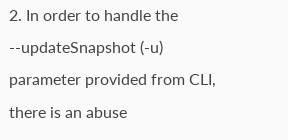2. In order to handle the --updateSnapshot (-u) parameter provided from CLI, there is an abuse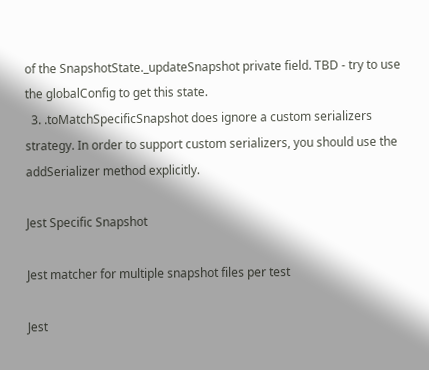of the SnapshotState._updateSnapshot private field. TBD - try to use the globalConfig to get this state.
  3. .toMatchSpecificSnapshot does ignore a custom serializers strategy. In order to support custom serializers, you should use the addSerializer method explicitly.

Jest Specific Snapshot

Jest matcher for multiple snapshot files per test

Jest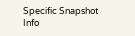Specific Snapshot Info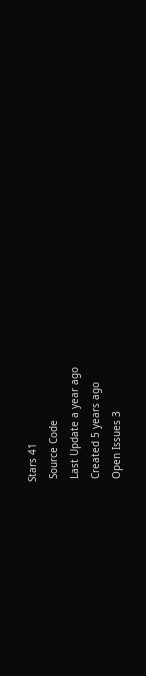Stars 41
 Source Code
 Last Update a year ago
 Created 5 years ago
 Open Issues 3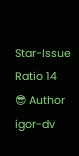Star-Issue Ratio 14
😎 Author igor-dv